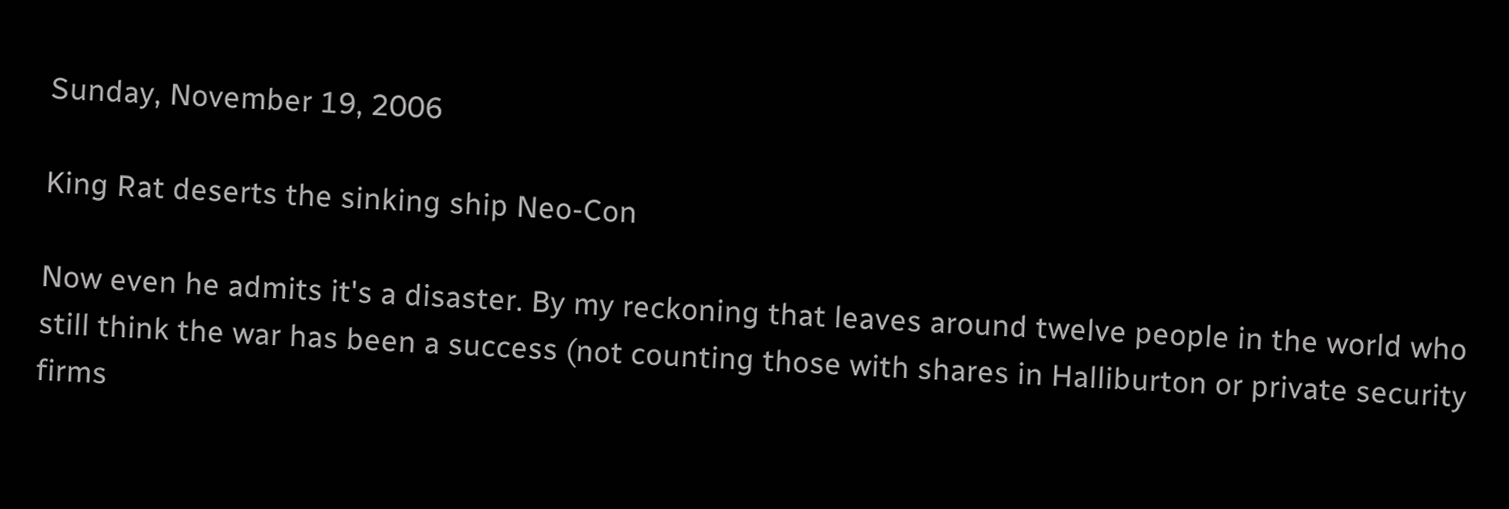Sunday, November 19, 2006

King Rat deserts the sinking ship Neo-Con

Now even he admits it's a disaster. By my reckoning that leaves around twelve people in the world who still think the war has been a success (not counting those with shares in Halliburton or private security firms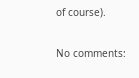of course).

No comments: